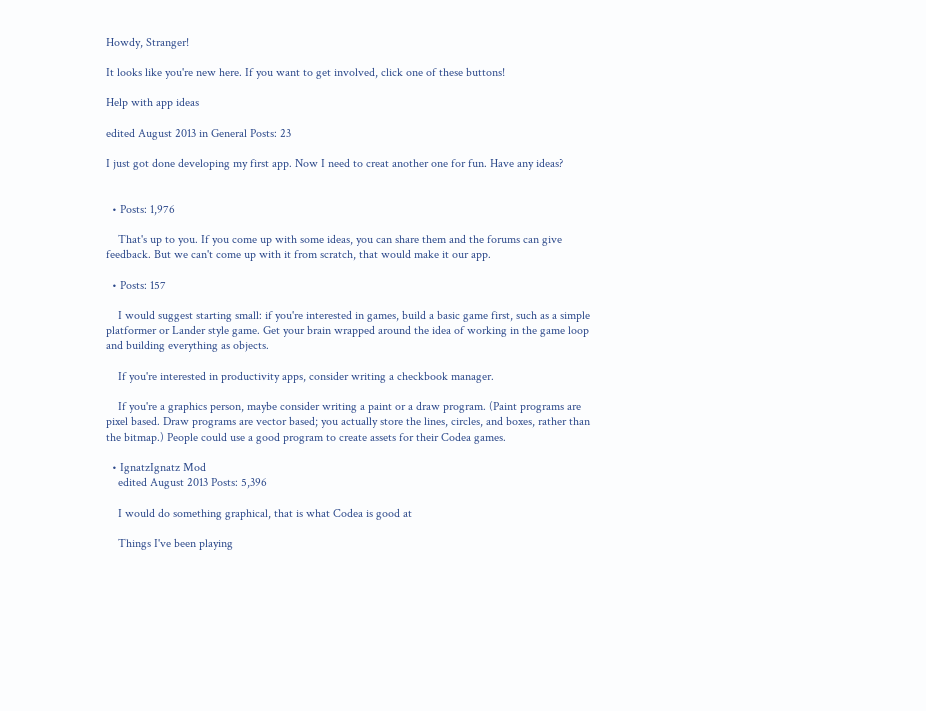Howdy, Stranger!

It looks like you're new here. If you want to get involved, click one of these buttons!

Help with app ideas

edited August 2013 in General Posts: 23

I just got done developing my first app. Now I need to creat another one for fun. Have any ideas?


  • Posts: 1,976

    That's up to you. If you come up with some ideas, you can share them and the forums can give feedback. But we can't come up with it from scratch, that would make it our app.

  • Posts: 157

    I would suggest starting small: if you're interested in games, build a basic game first, such as a simple platformer or Lander style game. Get your brain wrapped around the idea of working in the game loop and building everything as objects.

    If you're interested in productivity apps, consider writing a checkbook manager.

    If you're a graphics person, maybe consider writing a paint or a draw program. (Paint programs are pixel based. Draw programs are vector based; you actually store the lines, circles, and boxes, rather than the bitmap.) People could use a good program to create assets for their Codea games.

  • IgnatzIgnatz Mod
    edited August 2013 Posts: 5,396

    I would do something graphical, that is what Codea is good at

    Things I've been playing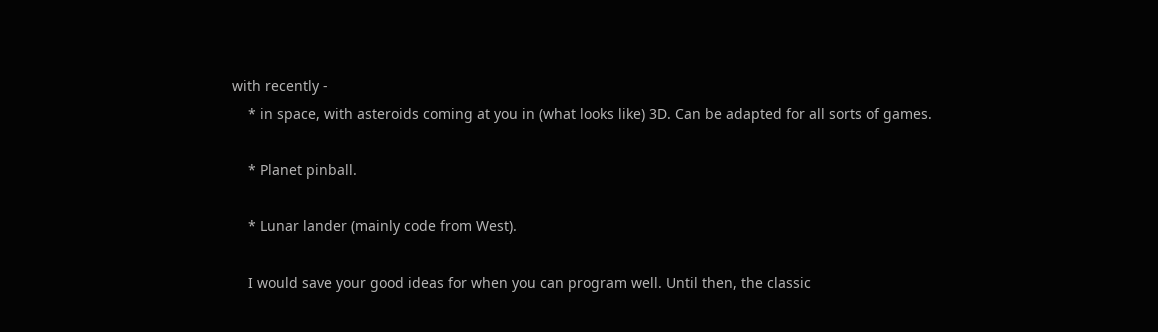with recently -
    * in space, with asteroids coming at you in (what looks like) 3D. Can be adapted for all sorts of games.

    * Planet pinball.

    * Lunar lander (mainly code from West).

    I would save your good ideas for when you can program well. Until then, the classic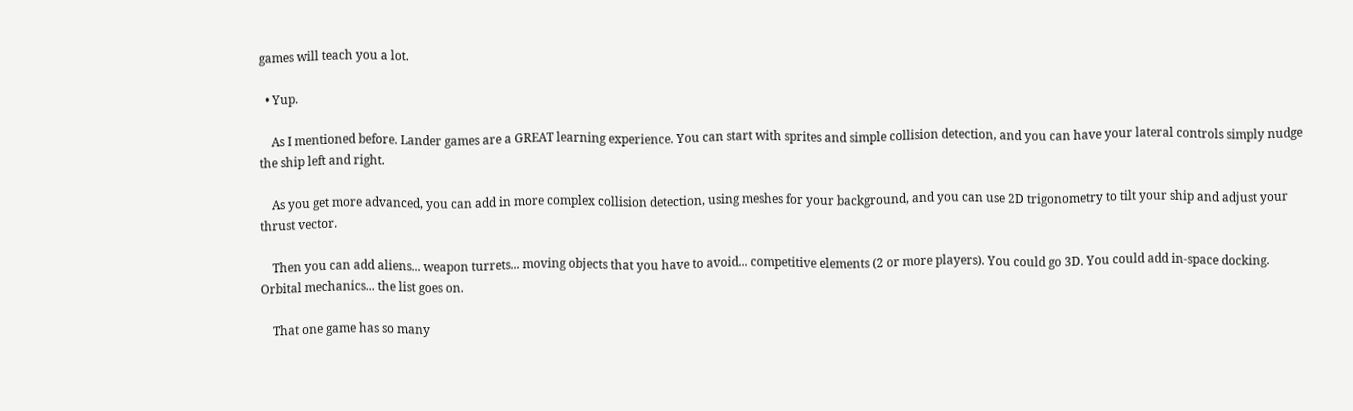games will teach you a lot.

  • Yup.

    As I mentioned before. Lander games are a GREAT learning experience. You can start with sprites and simple collision detection, and you can have your lateral controls simply nudge the ship left and right.

    As you get more advanced, you can add in more complex collision detection, using meshes for your background, and you can use 2D trigonometry to tilt your ship and adjust your thrust vector.

    Then you can add aliens... weapon turrets... moving objects that you have to avoid... competitive elements (2 or more players). You could go 3D. You could add in-space docking. Orbital mechanics... the list goes on.

    That one game has so many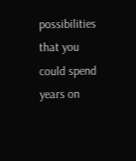possibilities that you could spend years on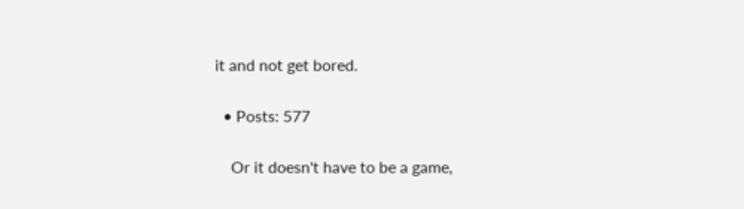it and not get bored.

  • Posts: 577

    Or it doesn't have to be a game,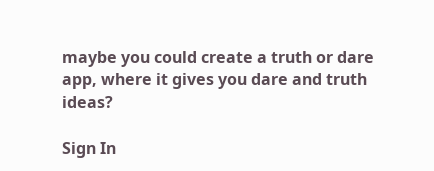maybe you could create a truth or dare app, where it gives you dare and truth ideas?

Sign In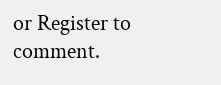or Register to comment.